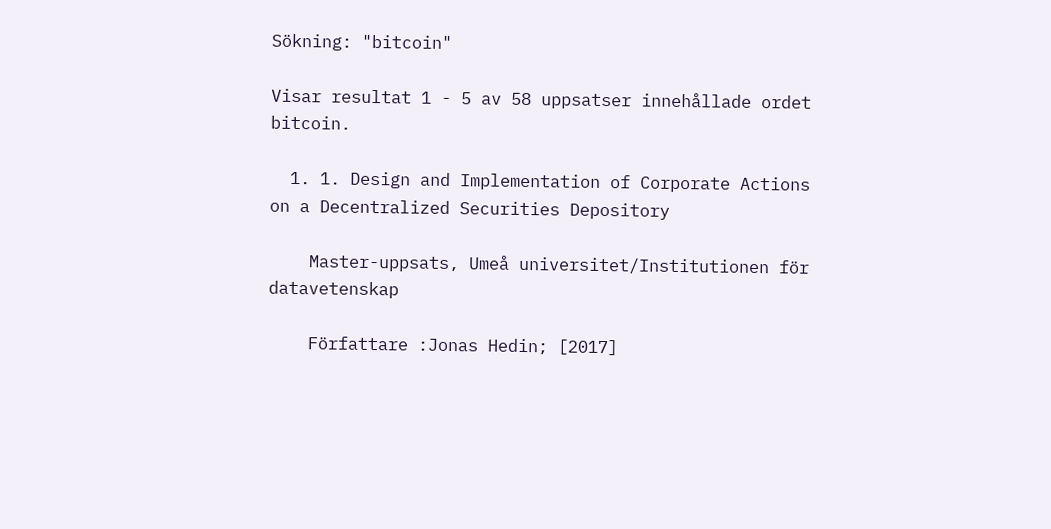Sökning: "bitcoin"

Visar resultat 1 - 5 av 58 uppsatser innehållade ordet bitcoin.

  1. 1. Design and Implementation of Corporate Actions on a Decentralized Securities Depository

    Master-uppsats, Umeå universitet/Institutionen för datavetenskap

    Författare :Jonas Hedin; [2017]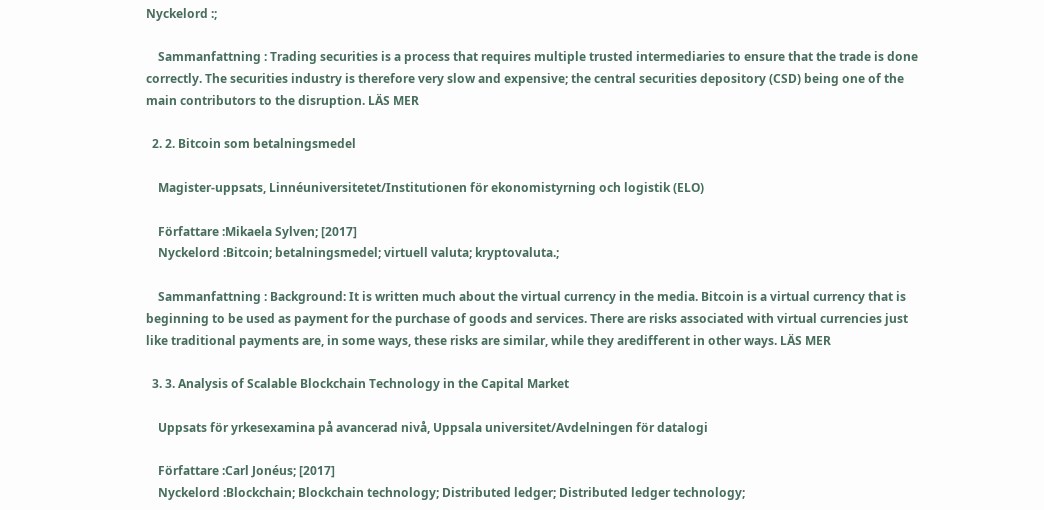Nyckelord :;

    Sammanfattning : Trading securities is a process that requires multiple trusted intermediaries to ensure that the trade is done correctly. The securities industry is therefore very slow and expensive; the central securities depository (CSD) being one of the main contributors to the disruption. LÄS MER

  2. 2. Bitcoin som betalningsmedel

    Magister-uppsats, Linnéuniversitetet/Institutionen för ekonomistyrning och logistik (ELO)

    Författare :Mikaela Sylven; [2017]
    Nyckelord :Bitcoin; betalningsmedel; virtuell valuta; kryptovaluta.;

    Sammanfattning : Background: It is written much about the virtual currency in the media. Bitcoin is a virtual currency that is beginning to be used as payment for the purchase of goods and services. There are risks associated with virtual currencies just like traditional payments are, in some ways, these risks are similar, while they aredifferent in other ways. LÄS MER

  3. 3. Analysis of Scalable Blockchain Technology in the Capital Market

    Uppsats för yrkesexamina på avancerad nivå, Uppsala universitet/Avdelningen för datalogi

    Författare :Carl Jonéus; [2017]
    Nyckelord :Blockchain; Blockchain technology; Distributed ledger; Distributed ledger technology;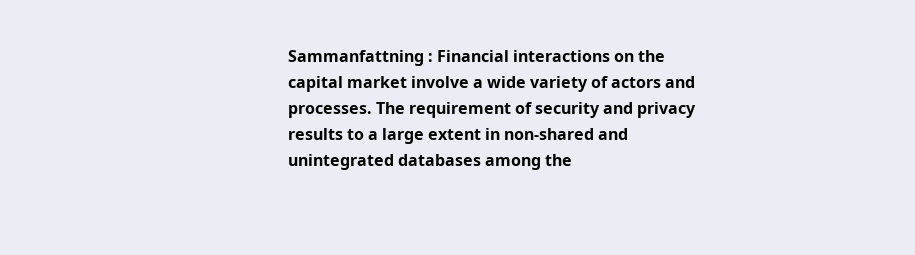Sammanfattning : Financial interactions on the capital market involve a wide variety of actors and processes. The requirement of security and privacy results to a large extent in non-shared and unintegrated databases among the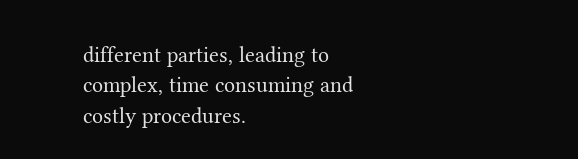different parties, leading to complex, time consuming and costly procedures.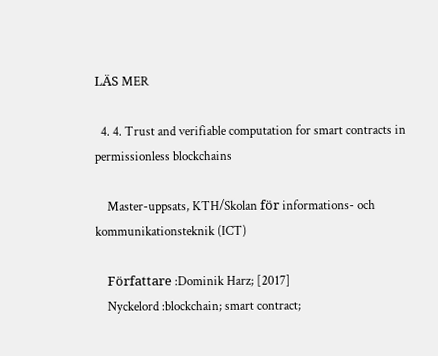LÄS MER

  4. 4. Trust and verifiable computation for smart contracts in permissionless blockchains

    Master-uppsats, KTH/Skolan för informations- och kommunikationsteknik (ICT)

    Författare :Dominik Harz; [2017]
    Nyckelord :blockchain; smart contract;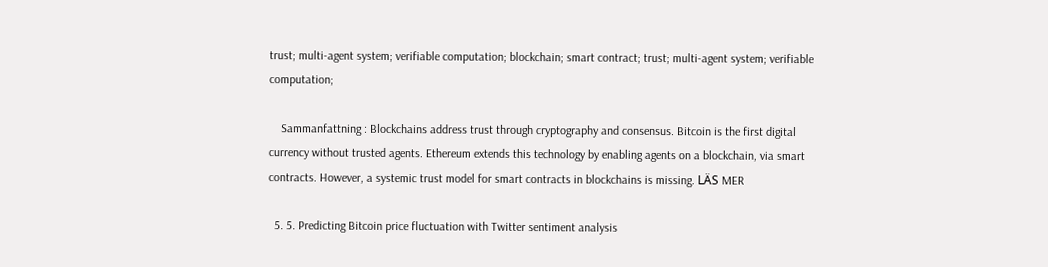trust; multi-agent system; verifiable computation; blockchain; smart contract; trust; multi-agent system; verifiable computation;

    Sammanfattning : Blockchains address trust through cryptography and consensus. Bitcoin is the first digital currency without trusted agents. Ethereum extends this technology by enabling agents on a blockchain, via smart contracts. However, a systemic trust model for smart contracts in blockchains is missing. LÄS MER

  5. 5. Predicting Bitcoin price fluctuation with Twitter sentiment analysis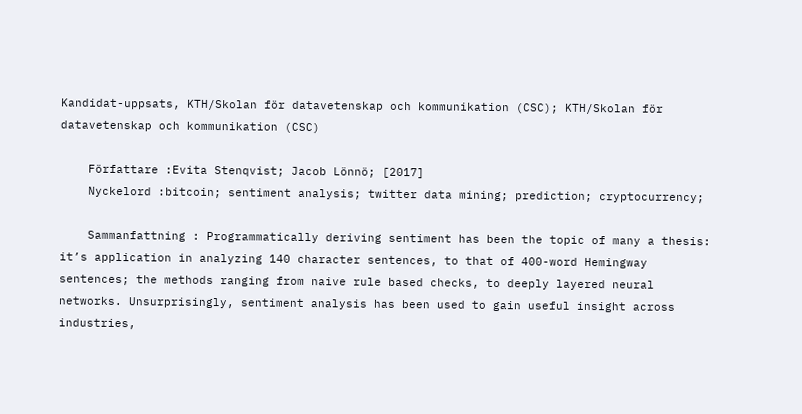Kandidat-uppsats, KTH/Skolan för datavetenskap och kommunikation (CSC); KTH/Skolan för datavetenskap och kommunikation (CSC)

    Författare :Evita Stenqvist; Jacob Lönnö; [2017]
    Nyckelord :bitcoin; sentiment analysis; twitter data mining; prediction; cryptocurrency;

    Sammanfattning : Programmatically deriving sentiment has been the topic of many a thesis: it’s application in analyzing 140 character sentences, to that of 400-word Hemingway sentences; the methods ranging from naive rule based checks, to deeply layered neural networks. Unsurprisingly, sentiment analysis has been used to gain useful insight across industries,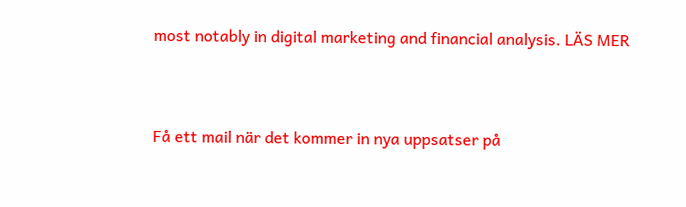most notably in digital marketing and financial analysis. LÄS MER


Få ett mail när det kommer in nya uppsatser på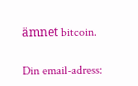ämnet bitcoin.

Din email-adress: